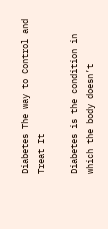Diabetes The way to Control and Treat It

Diabetes is the condition in which the body doesn’t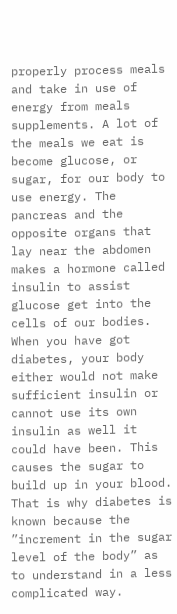properly process meals and take in use of energy from meals supplements. A lot of the meals we eat is become glucose, or sugar, for our body to use energy. The pancreas and the opposite organs that lay near the abdomen makes a hormone called insulin to assist glucose get into the cells of our bodies. When you have got diabetes, your body either would not make sufficient insulin or cannot use its own insulin as well it could have been. This causes the sugar to build up in your blood. That is why diabetes is known because the ”increment in the sugar level of the body” as to understand in a less complicated way.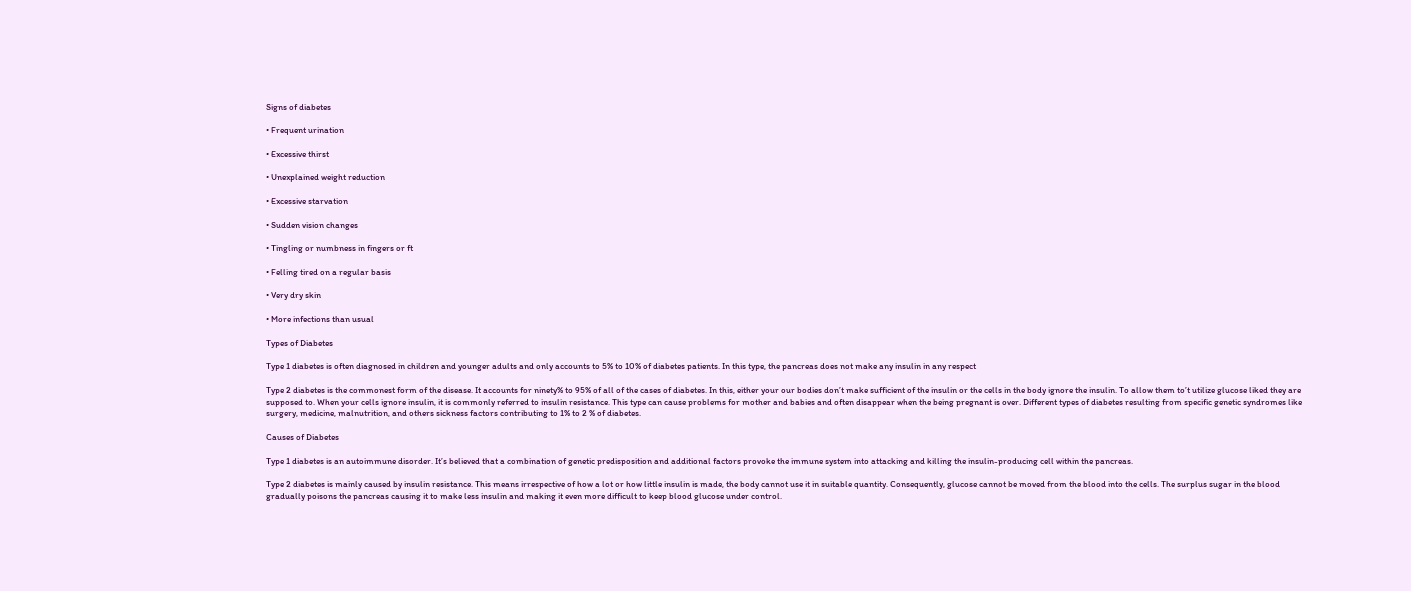Signs of diabetes

• Frequent urination

• Excessive thirst

• Unexplained weight reduction

• Excessive starvation

• Sudden vision changes

• Tingling or numbness in fingers or ft

• Felling tired on a regular basis

• Very dry skin

• More infections than usual

Types of Diabetes

Type 1 diabetes is often diagnosed in children and younger adults and only accounts to 5% to 10% of diabetes patients. In this type, the pancreas does not make any insulin in any respect

Type 2 diabetes is the commonest form of the disease. It accounts for ninety% to 95% of all of the cases of diabetes. In this, either your our bodies don’t make sufficient of the insulin or the cells in the body ignore the insulin. To allow them to’t utilize glucose liked they are supposed to. When your cells ignore insulin, it is commonly referred to insulin resistance. This type can cause problems for mother and babies and often disappear when the being pregnant is over. Different types of diabetes resulting from specific genetic syndromes like surgery, medicine, malnutrition, and others sickness factors contributing to 1% to 2 % of diabetes.

Causes of Diabetes

Type 1 diabetes is an autoimmune disorder. It’s believed that a combination of genetic predisposition and additional factors provoke the immune system into attacking and killing the insulin-producing cell within the pancreas.

Type 2 diabetes is mainly caused by insulin resistance. This means irrespective of how a lot or how little insulin is made, the body cannot use it in suitable quantity. Consequently, glucose cannot be moved from the blood into the cells. The surplus sugar in the blood gradually poisons the pancreas causing it to make less insulin and making it even more difficult to keep blood glucose under control.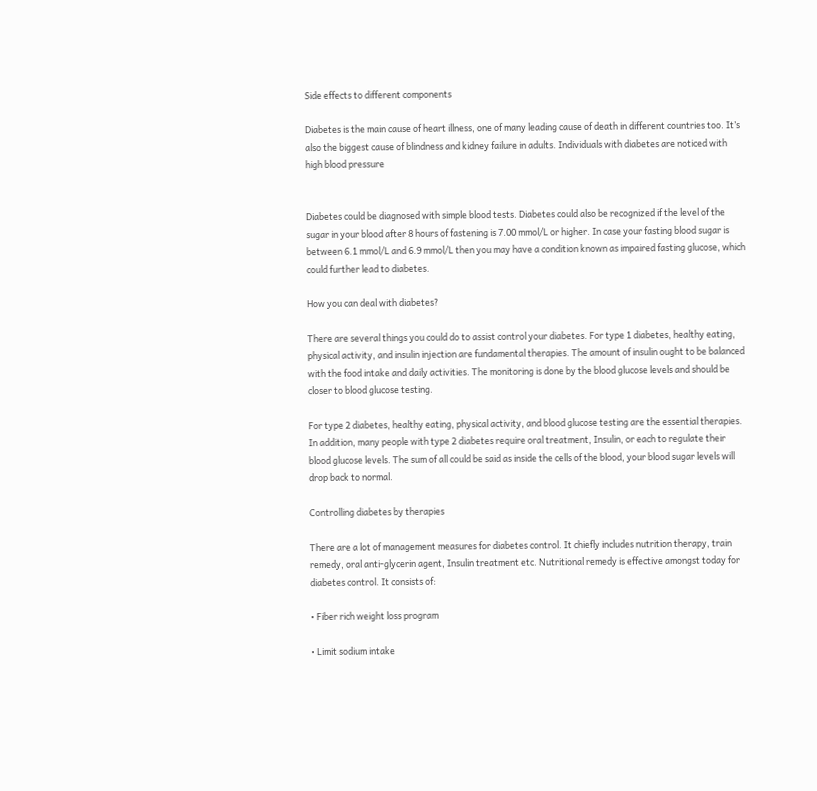Side effects to different components

Diabetes is the main cause of heart illness, one of many leading cause of death in different countries too. It’s also the biggest cause of blindness and kidney failure in adults. Individuals with diabetes are noticed with high blood pressure


Diabetes could be diagnosed with simple blood tests. Diabetes could also be recognized if the level of the sugar in your blood after 8 hours of fastening is 7.00 mmol/L or higher. In case your fasting blood sugar is between 6.1 mmol/L and 6.9 mmol/L then you may have a condition known as impaired fasting glucose, which could further lead to diabetes.

How you can deal with diabetes?

There are several things you could do to assist control your diabetes. For type 1 diabetes, healthy eating, physical activity, and insulin injection are fundamental therapies. The amount of insulin ought to be balanced with the food intake and daily activities. The monitoring is done by the blood glucose levels and should be closer to blood glucose testing.

For type 2 diabetes, healthy eating, physical activity, and blood glucose testing are the essential therapies. In addition, many people with type 2 diabetes require oral treatment, Insulin, or each to regulate their blood glucose levels. The sum of all could be said as inside the cells of the blood, your blood sugar levels will drop back to normal.

Controlling diabetes by therapies

There are a lot of management measures for diabetes control. It chiefly includes nutrition therapy, train remedy, oral anti-glycerin agent, Insulin treatment etc. Nutritional remedy is effective amongst today for diabetes control. It consists of:

• Fiber rich weight loss program

• Limit sodium intake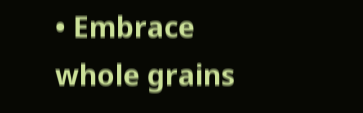• Embrace whole grains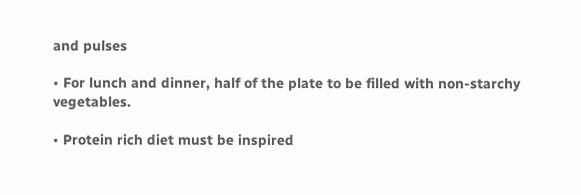and pulses

• For lunch and dinner, half of the plate to be filled with non-starchy vegetables.

• Protein rich diet must be inspired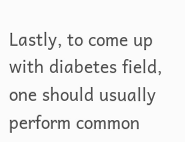Lastly, to come up with diabetes field, one should usually perform common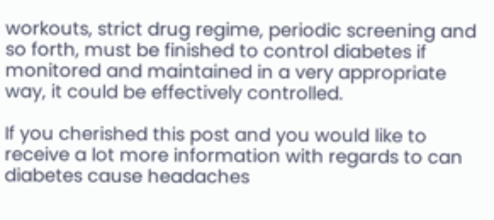workouts, strict drug regime, periodic screening and so forth, must be finished to control diabetes if monitored and maintained in a very appropriate way, it could be effectively controlled.

If you cherished this post and you would like to receive a lot more information with regards to can diabetes cause headaches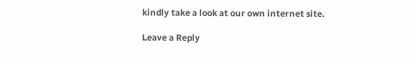kindly take a look at our own internet site.

Leave a Reply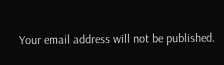Your email address will not be published.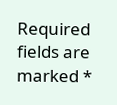Required fields are marked *